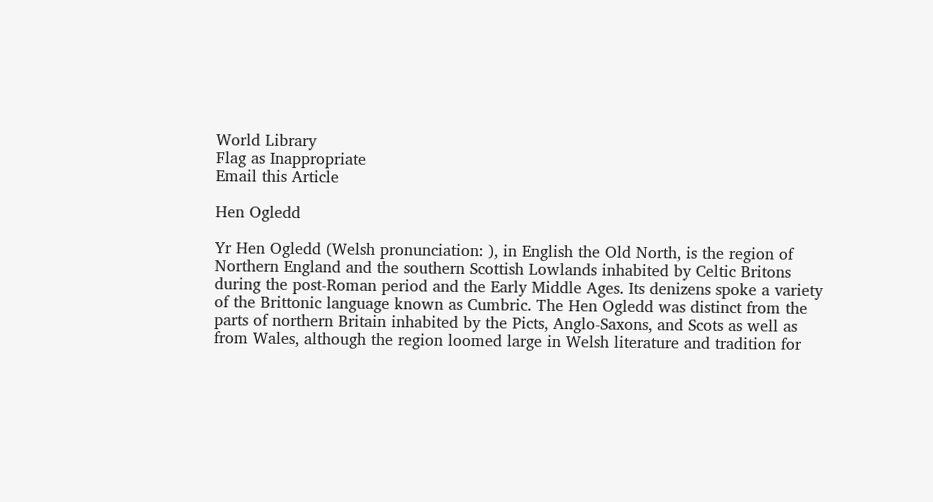World Library
Flag as Inappropriate
Email this Article

Hen Ogledd

Yr Hen Ogledd (Welsh pronunciation: ), in English the Old North, is the region of Northern England and the southern Scottish Lowlands inhabited by Celtic Britons during the post-Roman period and the Early Middle Ages. Its denizens spoke a variety of the Brittonic language known as Cumbric. The Hen Ogledd was distinct from the parts of northern Britain inhabited by the Picts, Anglo-Saxons, and Scots as well as from Wales, although the region loomed large in Welsh literature and tradition for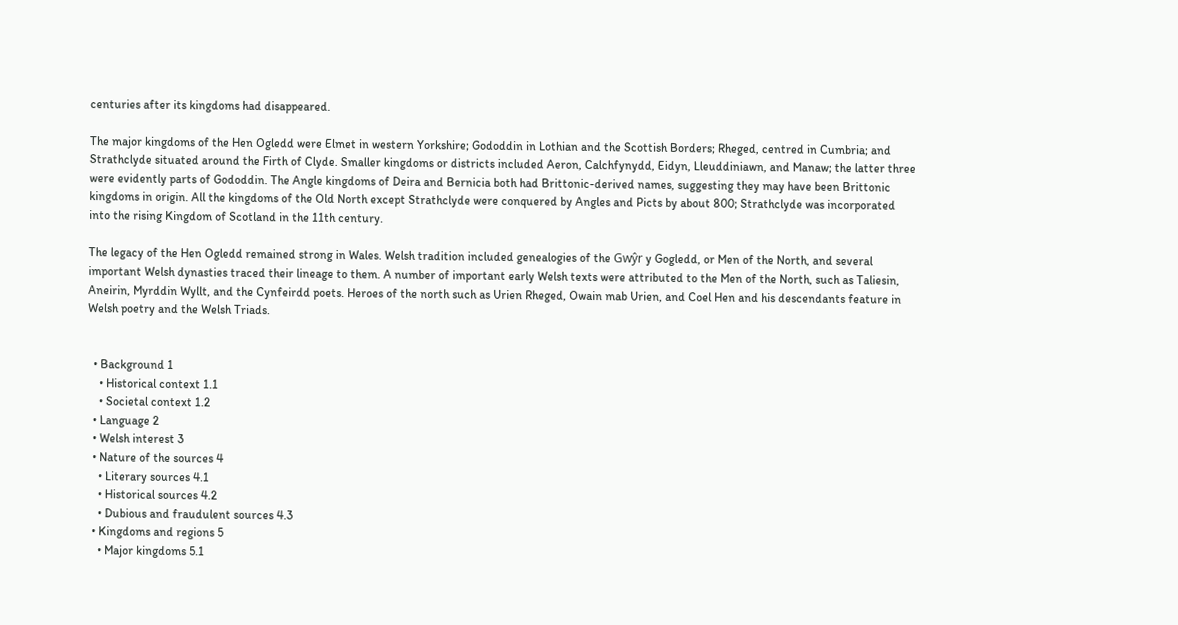centuries after its kingdoms had disappeared.

The major kingdoms of the Hen Ogledd were Elmet in western Yorkshire; Gododdin in Lothian and the Scottish Borders; Rheged, centred in Cumbria; and Strathclyde situated around the Firth of Clyde. Smaller kingdoms or districts included Aeron, Calchfynydd, Eidyn, Lleuddiniawn, and Manaw; the latter three were evidently parts of Gododdin. The Angle kingdoms of Deira and Bernicia both had Brittonic-derived names, suggesting they may have been Brittonic kingdoms in origin. All the kingdoms of the Old North except Strathclyde were conquered by Angles and Picts by about 800; Strathclyde was incorporated into the rising Kingdom of Scotland in the 11th century.

The legacy of the Hen Ogledd remained strong in Wales. Welsh tradition included genealogies of the Gwŷr y Gogledd, or Men of the North, and several important Welsh dynasties traced their lineage to them. A number of important early Welsh texts were attributed to the Men of the North, such as Taliesin, Aneirin, Myrddin Wyllt, and the Cynfeirdd poets. Heroes of the north such as Urien Rheged, Owain mab Urien, and Coel Hen and his descendants feature in Welsh poetry and the Welsh Triads.


  • Background 1
    • Historical context 1.1
    • Societal context 1.2
  • Language 2
  • Welsh interest 3
  • Nature of the sources 4
    • Literary sources 4.1
    • Historical sources 4.2
    • Dubious and fraudulent sources 4.3
  • Kingdoms and regions 5
    • Major kingdoms 5.1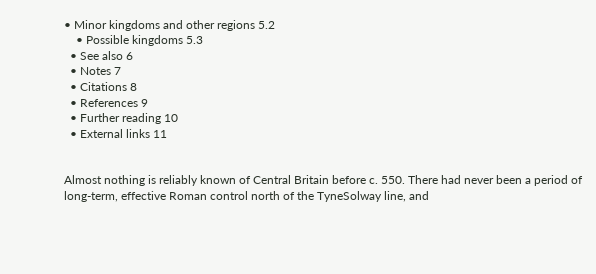• Minor kingdoms and other regions 5.2
    • Possible kingdoms 5.3
  • See also 6
  • Notes 7
  • Citations 8
  • References 9
  • Further reading 10
  • External links 11


Almost nothing is reliably known of Central Britain before c. 550. There had never been a period of long-term, effective Roman control north of the TyneSolway line, and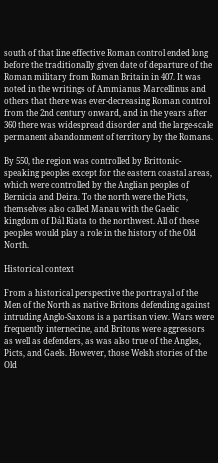south of that line effective Roman control ended long before the traditionally given date of departure of the Roman military from Roman Britain in 407. It was noted in the writings of Ammianus Marcellinus and others that there was ever-decreasing Roman control from the 2nd century onward, and in the years after 360 there was widespread disorder and the large-scale permanent abandonment of territory by the Romans.

By 550, the region was controlled by Brittonic-speaking peoples except for the eastern coastal areas, which were controlled by the Anglian peoples of Bernicia and Deira. To the north were the Picts, themselves also called Manau with the Gaelic kingdom of Dál Riata to the northwest. All of these peoples would play a role in the history of the Old North.

Historical context

From a historical perspective the portrayal of the Men of the North as native Britons defending against intruding Anglo-Saxons is a partisan view. Wars were frequently internecine, and Britons were aggressors as well as defenders, as was also true of the Angles, Picts, and Gaels. However, those Welsh stories of the Old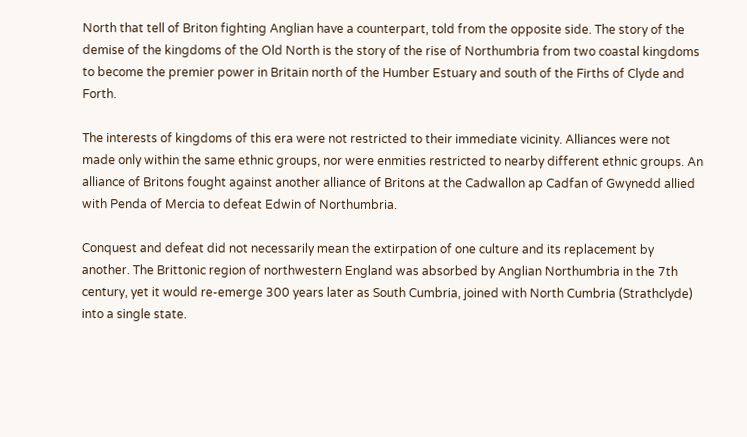North that tell of Briton fighting Anglian have a counterpart, told from the opposite side. The story of the demise of the kingdoms of the Old North is the story of the rise of Northumbria from two coastal kingdoms to become the premier power in Britain north of the Humber Estuary and south of the Firths of Clyde and Forth.

The interests of kingdoms of this era were not restricted to their immediate vicinity. Alliances were not made only within the same ethnic groups, nor were enmities restricted to nearby different ethnic groups. An alliance of Britons fought against another alliance of Britons at the Cadwallon ap Cadfan of Gwynedd allied with Penda of Mercia to defeat Edwin of Northumbria.

Conquest and defeat did not necessarily mean the extirpation of one culture and its replacement by another. The Brittonic region of northwestern England was absorbed by Anglian Northumbria in the 7th century, yet it would re-emerge 300 years later as South Cumbria, joined with North Cumbria (Strathclyde) into a single state.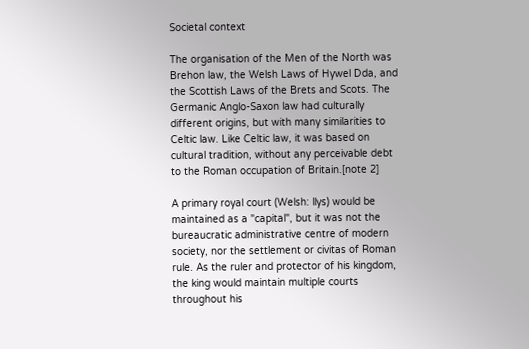Societal context

The organisation of the Men of the North was Brehon law, the Welsh Laws of Hywel Dda, and the Scottish Laws of the Brets and Scots. The Germanic Anglo-Saxon law had culturally different origins, but with many similarities to Celtic law. Like Celtic law, it was based on cultural tradition, without any perceivable debt to the Roman occupation of Britain.[note 2]

A primary royal court (Welsh: llys) would be maintained as a "capital", but it was not the bureaucratic administrative centre of modern society, nor the settlement or civitas of Roman rule. As the ruler and protector of his kingdom, the king would maintain multiple courts throughout his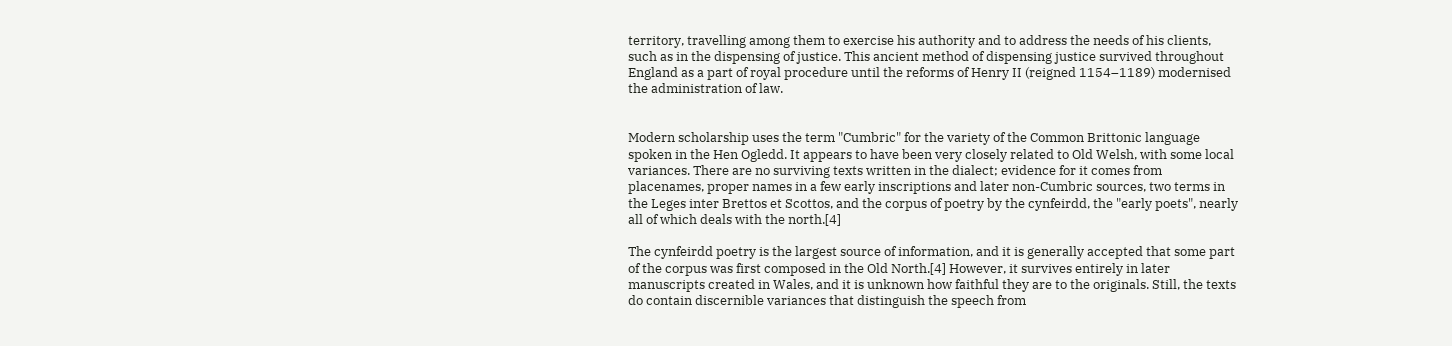territory, travelling among them to exercise his authority and to address the needs of his clients, such as in the dispensing of justice. This ancient method of dispensing justice survived throughout England as a part of royal procedure until the reforms of Henry II (reigned 1154–1189) modernised the administration of law.


Modern scholarship uses the term "Cumbric" for the variety of the Common Brittonic language spoken in the Hen Ogledd. It appears to have been very closely related to Old Welsh, with some local variances. There are no surviving texts written in the dialect; evidence for it comes from placenames, proper names in a few early inscriptions and later non-Cumbric sources, two terms in the Leges inter Brettos et Scottos, and the corpus of poetry by the cynfeirdd, the "early poets", nearly all of which deals with the north.[4]

The cynfeirdd poetry is the largest source of information, and it is generally accepted that some part of the corpus was first composed in the Old North.[4] However, it survives entirely in later manuscripts created in Wales, and it is unknown how faithful they are to the originals. Still, the texts do contain discernible variances that distinguish the speech from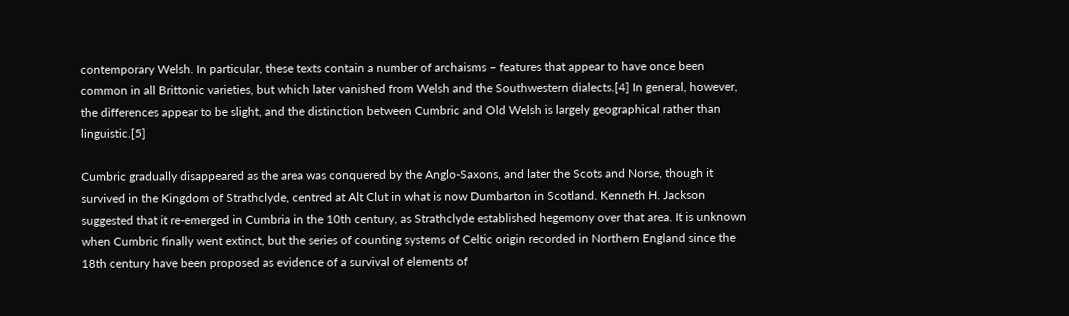contemporary Welsh. In particular, these texts contain a number of archaisms – features that appear to have once been common in all Brittonic varieties, but which later vanished from Welsh and the Southwestern dialects.[4] In general, however, the differences appear to be slight, and the distinction between Cumbric and Old Welsh is largely geographical rather than linguistic.[5]

Cumbric gradually disappeared as the area was conquered by the Anglo-Saxons, and later the Scots and Norse, though it survived in the Kingdom of Strathclyde, centred at Alt Clut in what is now Dumbarton in Scotland. Kenneth H. Jackson suggested that it re-emerged in Cumbria in the 10th century, as Strathclyde established hegemony over that area. It is unknown when Cumbric finally went extinct, but the series of counting systems of Celtic origin recorded in Northern England since the 18th century have been proposed as evidence of a survival of elements of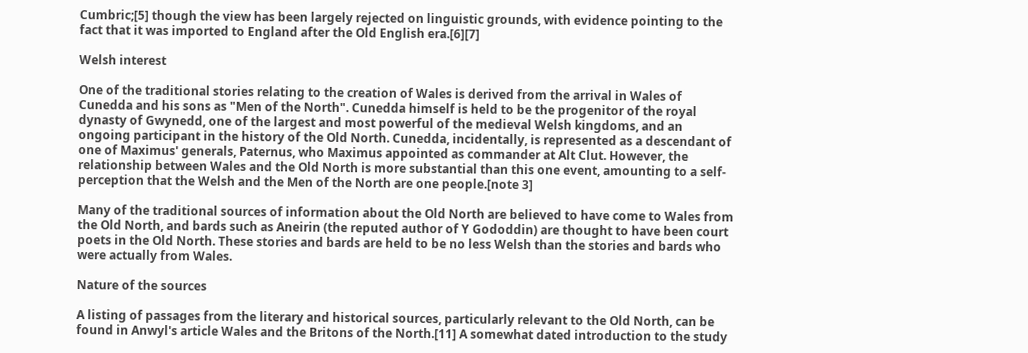Cumbric;[5] though the view has been largely rejected on linguistic grounds, with evidence pointing to the fact that it was imported to England after the Old English era.[6][7]

Welsh interest

One of the traditional stories relating to the creation of Wales is derived from the arrival in Wales of Cunedda and his sons as "Men of the North". Cunedda himself is held to be the progenitor of the royal dynasty of Gwynedd, one of the largest and most powerful of the medieval Welsh kingdoms, and an ongoing participant in the history of the Old North. Cunedda, incidentally, is represented as a descendant of one of Maximus' generals, Paternus, who Maximus appointed as commander at Alt Clut. However, the relationship between Wales and the Old North is more substantial than this one event, amounting to a self-perception that the Welsh and the Men of the North are one people.[note 3]

Many of the traditional sources of information about the Old North are believed to have come to Wales from the Old North, and bards such as Aneirin (the reputed author of Y Gododdin) are thought to have been court poets in the Old North. These stories and bards are held to be no less Welsh than the stories and bards who were actually from Wales.

Nature of the sources

A listing of passages from the literary and historical sources, particularly relevant to the Old North, can be found in Anwyl's article Wales and the Britons of the North.[11] A somewhat dated introduction to the study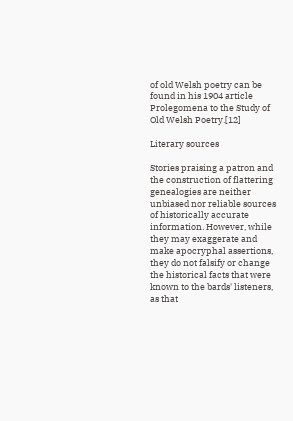of old Welsh poetry can be found in his 1904 article Prolegomena to the Study of Old Welsh Poetry.[12]

Literary sources

Stories praising a patron and the construction of flattering genealogies are neither unbiased nor reliable sources of historically accurate information. However, while they may exaggerate and make apocryphal assertions, they do not falsify or change the historical facts that were known to the bards' listeners, as that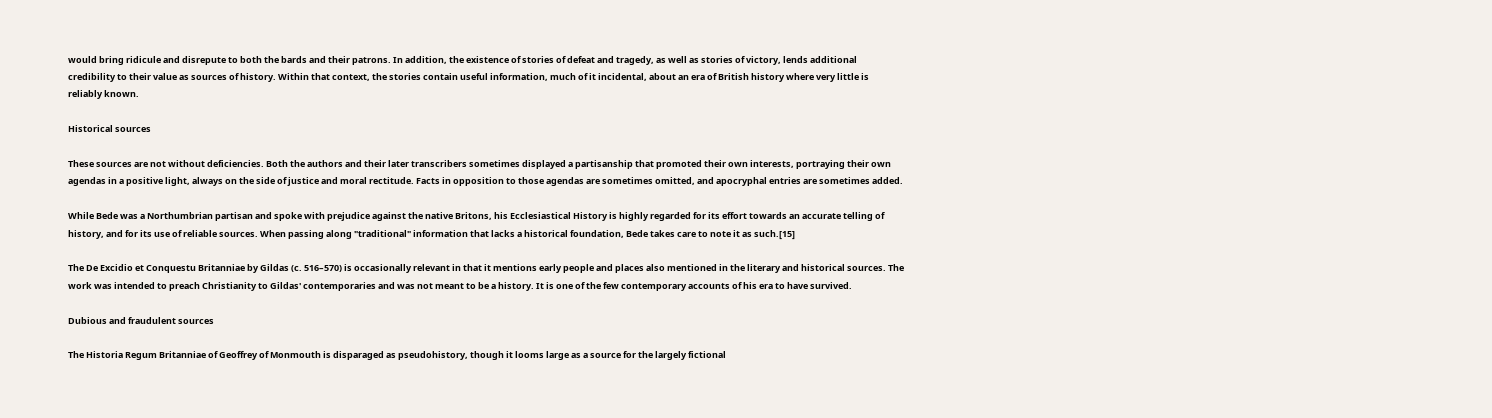would bring ridicule and disrepute to both the bards and their patrons. In addition, the existence of stories of defeat and tragedy, as well as stories of victory, lends additional credibility to their value as sources of history. Within that context, the stories contain useful information, much of it incidental, about an era of British history where very little is reliably known.

Historical sources

These sources are not without deficiencies. Both the authors and their later transcribers sometimes displayed a partisanship that promoted their own interests, portraying their own agendas in a positive light, always on the side of justice and moral rectitude. Facts in opposition to those agendas are sometimes omitted, and apocryphal entries are sometimes added.

While Bede was a Northumbrian partisan and spoke with prejudice against the native Britons, his Ecclesiastical History is highly regarded for its effort towards an accurate telling of history, and for its use of reliable sources. When passing along "traditional" information that lacks a historical foundation, Bede takes care to note it as such.[15]

The De Excidio et Conquestu Britanniae by Gildas (c. 516–570) is occasionally relevant in that it mentions early people and places also mentioned in the literary and historical sources. The work was intended to preach Christianity to Gildas' contemporaries and was not meant to be a history. It is one of the few contemporary accounts of his era to have survived.

Dubious and fraudulent sources

The Historia Regum Britanniae of Geoffrey of Monmouth is disparaged as pseudohistory, though it looms large as a source for the largely fictional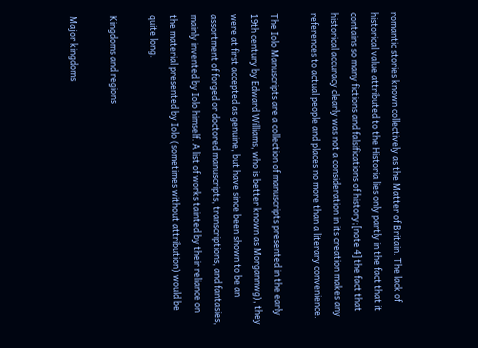romantic stories known collectively as the Matter of Britain. The lack of historical value attributed to the Historia lies only partly in the fact that it contains so many fictions and falsifications of history;[note 4] the fact that historical accuracy clearly was not a consideration in its creation makes any references to actual people and places no more than a literary convenience.

The Iolo Manuscripts are a collection of manuscripts presented in the early 19th century by Edward Williams, who is better known as Morgannwg), they were at first accepted as genuine, but have since been shown to be an assortment of forged or doctored manuscripts, transcriptions, and fantasies, mainly invented by Iolo himself. A list of works tainted by their reliance on the material presented by Iolo (sometimes without attribution) would be quite long.

Kingdoms and regions

Major kingdoms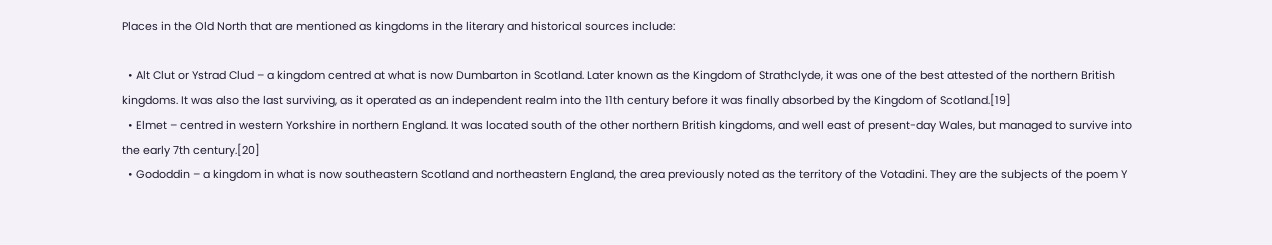Places in the Old North that are mentioned as kingdoms in the literary and historical sources include:

  • Alt Clut or Ystrad Clud – a kingdom centred at what is now Dumbarton in Scotland. Later known as the Kingdom of Strathclyde, it was one of the best attested of the northern British kingdoms. It was also the last surviving, as it operated as an independent realm into the 11th century before it was finally absorbed by the Kingdom of Scotland.[19]
  • Elmet – centred in western Yorkshire in northern England. It was located south of the other northern British kingdoms, and well east of present-day Wales, but managed to survive into the early 7th century.[20]
  • Gododdin – a kingdom in what is now southeastern Scotland and northeastern England, the area previously noted as the territory of the Votadini. They are the subjects of the poem Y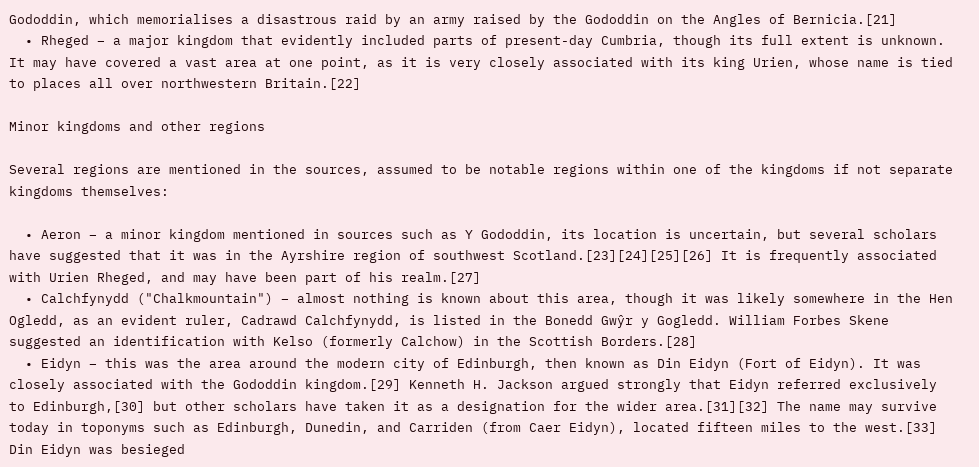Gododdin, which memorialises a disastrous raid by an army raised by the Gododdin on the Angles of Bernicia.[21]
  • Rheged – a major kingdom that evidently included parts of present-day Cumbria, though its full extent is unknown. It may have covered a vast area at one point, as it is very closely associated with its king Urien, whose name is tied to places all over northwestern Britain.[22]

Minor kingdoms and other regions

Several regions are mentioned in the sources, assumed to be notable regions within one of the kingdoms if not separate kingdoms themselves:

  • Aeron – a minor kingdom mentioned in sources such as Y Gododdin, its location is uncertain, but several scholars have suggested that it was in the Ayrshire region of southwest Scotland.[23][24][25][26] It is frequently associated with Urien Rheged, and may have been part of his realm.[27]
  • Calchfynydd ("Chalkmountain") – almost nothing is known about this area, though it was likely somewhere in the Hen Ogledd, as an evident ruler, Cadrawd Calchfynydd, is listed in the Bonedd Gwŷr y Gogledd. William Forbes Skene suggested an identification with Kelso (formerly Calchow) in the Scottish Borders.[28]
  • Eidyn – this was the area around the modern city of Edinburgh, then known as Din Eidyn (Fort of Eidyn). It was closely associated with the Gododdin kingdom.[29] Kenneth H. Jackson argued strongly that Eidyn referred exclusively to Edinburgh,[30] but other scholars have taken it as a designation for the wider area.[31][32] The name may survive today in toponyms such as Edinburgh, Dunedin, and Carriden (from Caer Eidyn), located fifteen miles to the west.[33] Din Eidyn was besieged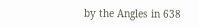by the Angles in 638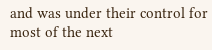and was under their control for most of the next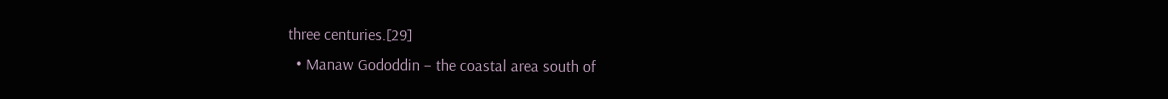three centuries.[29]
  • Manaw Gododdin – the coastal area south of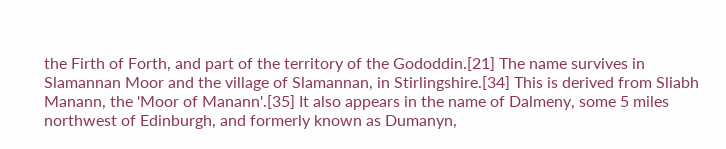the Firth of Forth, and part of the territory of the Gododdin.[21] The name survives in Slamannan Moor and the village of Slamannan, in Stirlingshire.[34] This is derived from Sliabh Manann, the 'Moor of Manann'.[35] It also appears in the name of Dalmeny, some 5 miles northwest of Edinburgh, and formerly known as Dumanyn,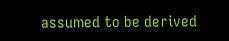assumed to be derived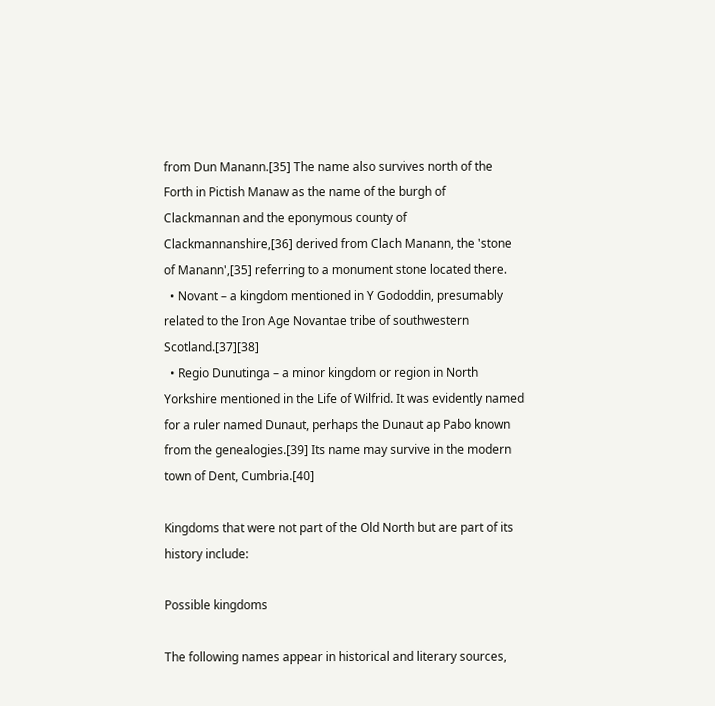from Dun Manann.[35] The name also survives north of the Forth in Pictish Manaw as the name of the burgh of Clackmannan and the eponymous county of Clackmannanshire,[36] derived from Clach Manann, the 'stone of Manann',[35] referring to a monument stone located there.
  • Novant – a kingdom mentioned in Y Gododdin, presumably related to the Iron Age Novantae tribe of southwestern Scotland.[37][38]
  • Regio Dunutinga – a minor kingdom or region in North Yorkshire mentioned in the Life of Wilfrid. It was evidently named for a ruler named Dunaut, perhaps the Dunaut ap Pabo known from the genealogies.[39] Its name may survive in the modern town of Dent, Cumbria.[40]

Kingdoms that were not part of the Old North but are part of its history include:

Possible kingdoms

The following names appear in historical and literary sources,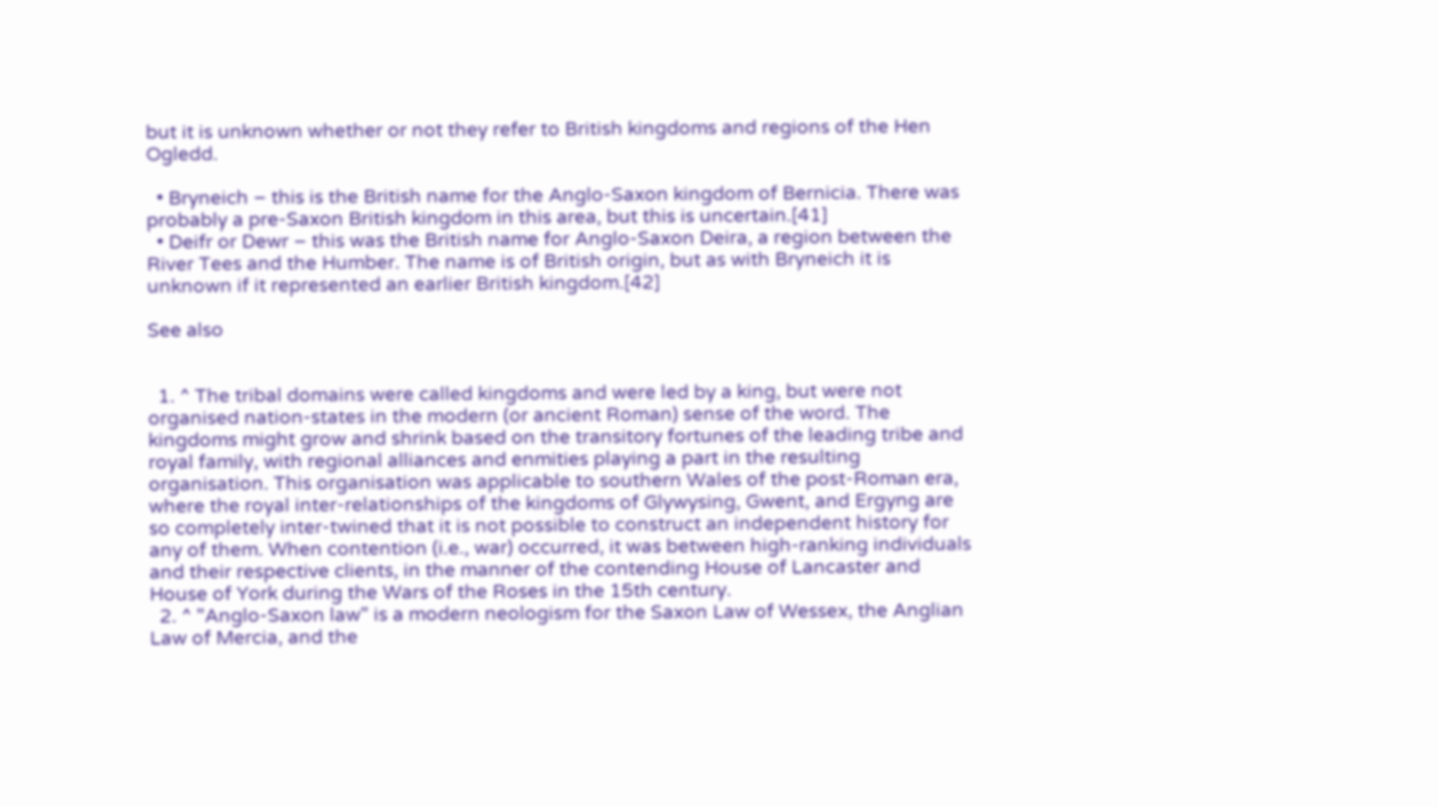but it is unknown whether or not they refer to British kingdoms and regions of the Hen Ogledd.

  • Bryneich – this is the British name for the Anglo-Saxon kingdom of Bernicia. There was probably a pre-Saxon British kingdom in this area, but this is uncertain.[41]
  • Deifr or Dewr – this was the British name for Anglo-Saxon Deira, a region between the River Tees and the Humber. The name is of British origin, but as with Bryneich it is unknown if it represented an earlier British kingdom.[42]

See also


  1. ^ The tribal domains were called kingdoms and were led by a king, but were not organised nation-states in the modern (or ancient Roman) sense of the word. The kingdoms might grow and shrink based on the transitory fortunes of the leading tribe and royal family, with regional alliances and enmities playing a part in the resulting organisation. This organisation was applicable to southern Wales of the post-Roman era, where the royal inter-relationships of the kingdoms of Glywysing, Gwent, and Ergyng are so completely inter-twined that it is not possible to construct an independent history for any of them. When contention (i.e., war) occurred, it was between high-ranking individuals and their respective clients, in the manner of the contending House of Lancaster and House of York during the Wars of the Roses in the 15th century.
  2. ^ "Anglo-Saxon law" is a modern neologism for the Saxon Law of Wessex, the Anglian Law of Mercia, and the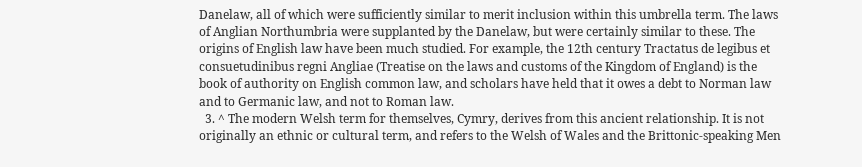Danelaw, all of which were sufficiently similar to merit inclusion within this umbrella term. The laws of Anglian Northumbria were supplanted by the Danelaw, but were certainly similar to these. The origins of English law have been much studied. For example, the 12th century Tractatus de legibus et consuetudinibus regni Angliae (Treatise on the laws and customs of the Kingdom of England) is the book of authority on English common law, and scholars have held that it owes a debt to Norman law and to Germanic law, and not to Roman law.
  3. ^ The modern Welsh term for themselves, Cymry, derives from this ancient relationship. It is not originally an ethnic or cultural term, and refers to the Welsh of Wales and the Brittonic-speaking Men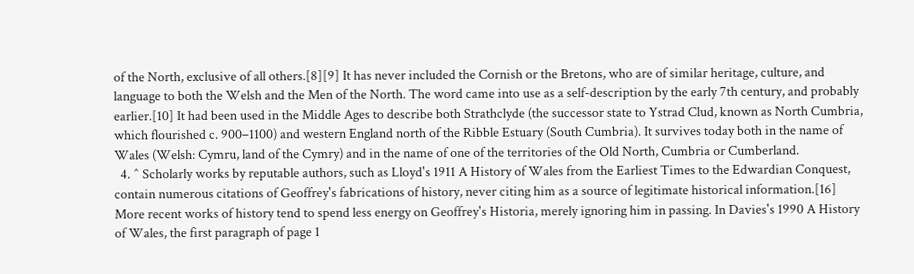of the North, exclusive of all others.[8][9] It has never included the Cornish or the Bretons, who are of similar heritage, culture, and language to both the Welsh and the Men of the North. The word came into use as a self-description by the early 7th century, and probably earlier.[10] It had been used in the Middle Ages to describe both Strathclyde (the successor state to Ystrad Clud, known as North Cumbria, which flourished c. 900–1100) and western England north of the Ribble Estuary (South Cumbria). It survives today both in the name of Wales (Welsh: Cymru, land of the Cymry) and in the name of one of the territories of the Old North, Cumbria or Cumberland.
  4. ^ Scholarly works by reputable authors, such as Lloyd's 1911 A History of Wales from the Earliest Times to the Edwardian Conquest, contain numerous citations of Geoffrey's fabrications of history, never citing him as a source of legitimate historical information.[16] More recent works of history tend to spend less energy on Geoffrey's Historia, merely ignoring him in passing. In Davies's 1990 A History of Wales, the first paragraph of page 1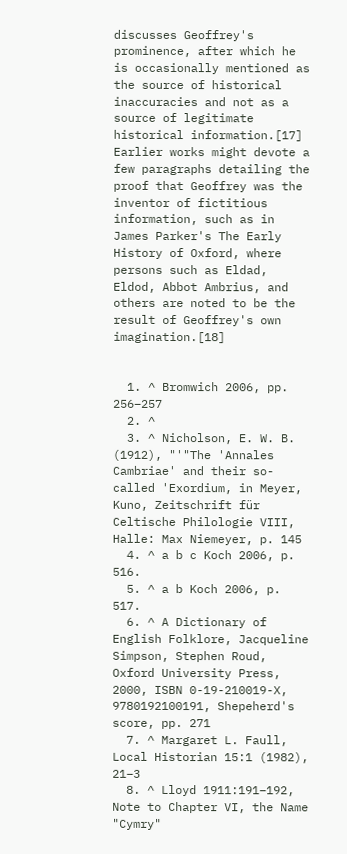discusses Geoffrey's prominence, after which he is occasionally mentioned as the source of historical inaccuracies and not as a source of legitimate historical information.[17] Earlier works might devote a few paragraphs detailing the proof that Geoffrey was the inventor of fictitious information, such as in James Parker's The Early History of Oxford, where persons such as Eldad, Eldod, Abbot Ambrius, and others are noted to be the result of Geoffrey's own imagination.[18]


  1. ^ Bromwich 2006, pp. 256–257
  2. ^
  3. ^ Nicholson, E. W. B. (1912), "'"The 'Annales Cambriae' and their so-called 'Exordium, in Meyer, Kuno, Zeitschrift für Celtische Philologie VIII, Halle: Max Niemeyer, p. 145
  4. ^ a b c Koch 2006, p. 516.
  5. ^ a b Koch 2006, p. 517.
  6. ^ A Dictionary of English Folklore, Jacqueline Simpson, Stephen Roud, Oxford University Press, 2000, ISBN 0-19-210019-X, 9780192100191, Shepeherd's score, pp. 271
  7. ^ Margaret L. Faull, Local Historian 15:1 (1982), 21–3
  8. ^ Lloyd 1911:191–192, Note to Chapter VI, the Name "Cymry"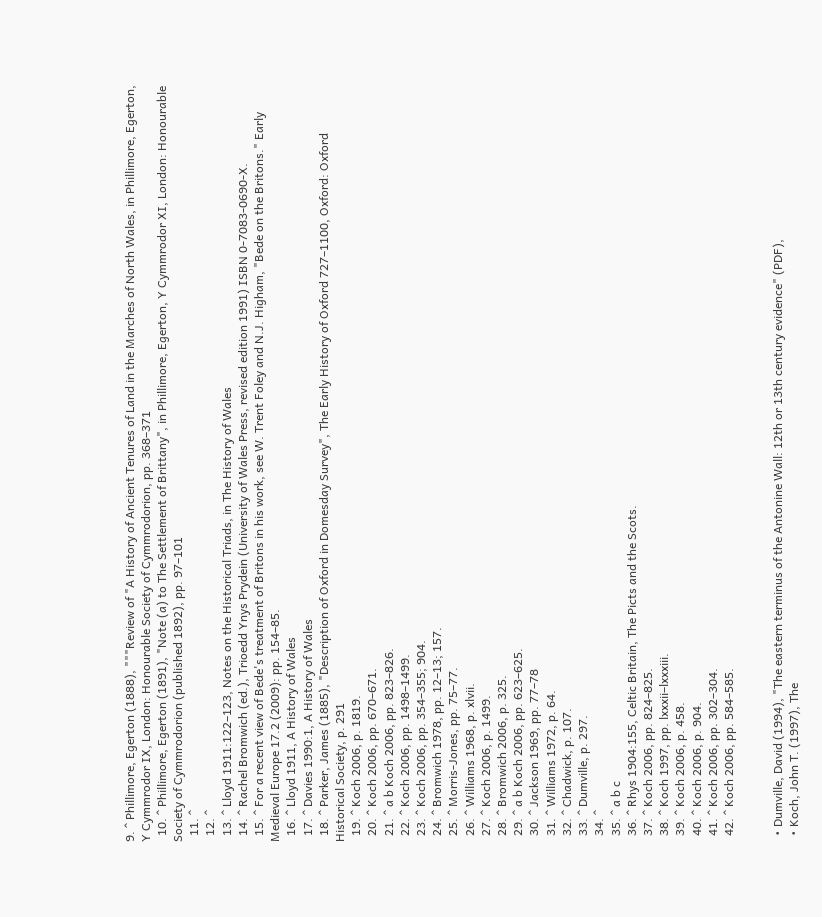9. ^ Phillimore, Egerton (1888), """Review of "A History of Ancient Tenures of Land in the Marches of North Wales, in Phillimore, Egerton, Y Cymmrodor IX, London: Honourable Society of Cymmrodorion, pp. 368–371
  10. ^ Phillimore, Egerton (1891), "Note (a) to The Settlement of Brittany", in Phillimore, Egerton, Y Cymmrodor XI, London: Honourable Society of Cymmrodorion (published 1892), pp. 97–101
  11. ^
  12. ^
  13. ^ Lloyd 1911:122–123, Notes on the Historical Triads, in The History of Wales
  14. ^ Rachel Bromwich (ed.), Trioedd Ynys Prydein (University of Wales Press, revised edition 1991) ISBN 0-7083-0690-X.
  15. ^ For a recent view of Bede's treatment of Britons in his work, see W. Trent Foley and N.J. Higham, "Bede on the Britons." Early Medieval Europe 17.2 (2009): pp. 154–85.
  16. ^ Lloyd 1911, A History of Wales
  17. ^ Davies 1990:1, A History of Wales
  18. ^ Parker, James (1885), "Description of Oxford in Domesday Survey", The Early History of Oxford 727–1100, Oxford: Oxford Historical Society, p. 291
  19. ^ Koch 2006, p. 1819.
  20. ^ Koch 2006, pp. 670–671.
  21. ^ a b Koch 2006, pp. 823–826.
  22. ^ Koch 2006, pp. 1498–1499.
  23. ^ Koch 2006, pp. 354–355; 904.
  24. ^ Bromwich 1978, pp. 12–13; 157.
  25. ^ Morris-Jones, pp. 75–77.
  26. ^ Williams 1968, p. xlvii.
  27. ^ Koch 2006, p. 1499.
  28. ^ Bromwich 2006, p. 325.
  29. ^ a b Koch 2006, pp. 623–625.
  30. ^ Jackson 1969, pp. 77–78
  31. ^ Williams 1972, p. 64.
  32. ^ Chadwick, p. 107.
  33. ^ Dumville, p. 297.
  34. ^
  35. ^ a b c
  36. ^ Rhys 1904:155, Celtic Britain, The Picts and the Scots.
  37. ^ Koch 2006, pp. 824–825.
  38. ^ Koch 1997, pp. lxxxii–lxxxiii.
  39. ^ Koch 2006, p. 458.
  40. ^ Koch 2006, p. 904.
  41. ^ Koch 2006, pp. 302–304.
  42. ^ Koch 2006, pp. 584–585.


  • Dumville, David (1994), "The eastern terminus of the Antonine Wall: 12th or 13th century evidence" (PDF),
  • Koch, John T. (1997), The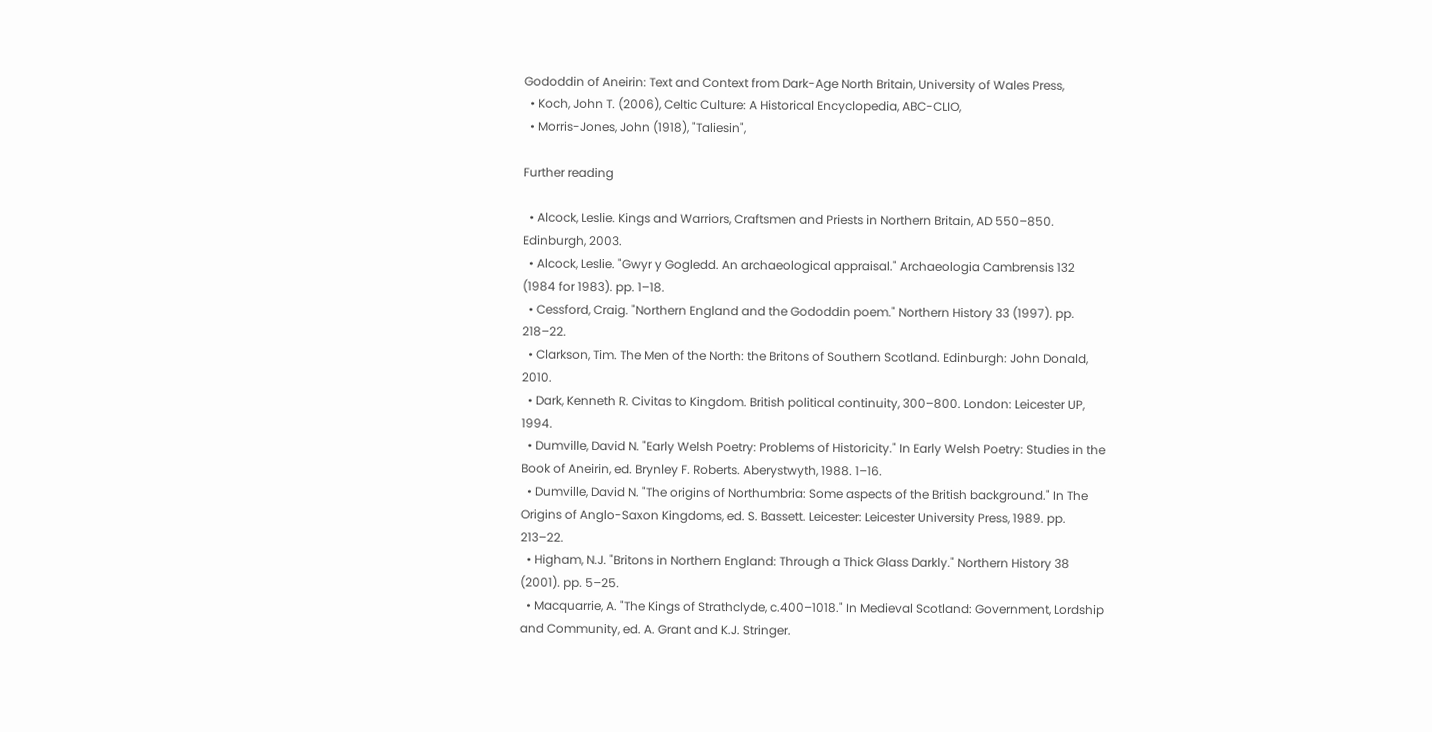Gododdin of Aneirin: Text and Context from Dark-Age North Britain, University of Wales Press,
  • Koch, John T. (2006), Celtic Culture: A Historical Encyclopedia, ABC-CLIO,
  • Morris-Jones, John (1918), "Taliesin",

Further reading

  • Alcock, Leslie. Kings and Warriors, Craftsmen and Priests in Northern Britain, AD 550–850. Edinburgh, 2003.
  • Alcock, Leslie. "Gwyr y Gogledd. An archaeological appraisal." Archaeologia Cambrensis 132 (1984 for 1983). pp. 1–18.
  • Cessford, Craig. "Northern England and the Gododdin poem." Northern History 33 (1997). pp. 218–22.
  • Clarkson, Tim. The Men of the North: the Britons of Southern Scotland. Edinburgh: John Donald, 2010.
  • Dark, Kenneth R. Civitas to Kingdom. British political continuity, 300–800. London: Leicester UP, 1994.
  • Dumville, David N. "Early Welsh Poetry: Problems of Historicity." In Early Welsh Poetry: Studies in the Book of Aneirin, ed. Brynley F. Roberts. Aberystwyth, 1988. 1–16.
  • Dumville, David N. "The origins of Northumbria: Some aspects of the British background." In The Origins of Anglo-Saxon Kingdoms, ed. S. Bassett. Leicester: Leicester University Press, 1989. pp. 213–22.
  • Higham, N.J. "Britons in Northern England: Through a Thick Glass Darkly." Northern History 38 (2001). pp. 5–25.
  • Macquarrie, A. "The Kings of Strathclyde, c.400–1018." In Medieval Scotland: Government, Lordship and Community, ed. A. Grant and K.J. Stringer.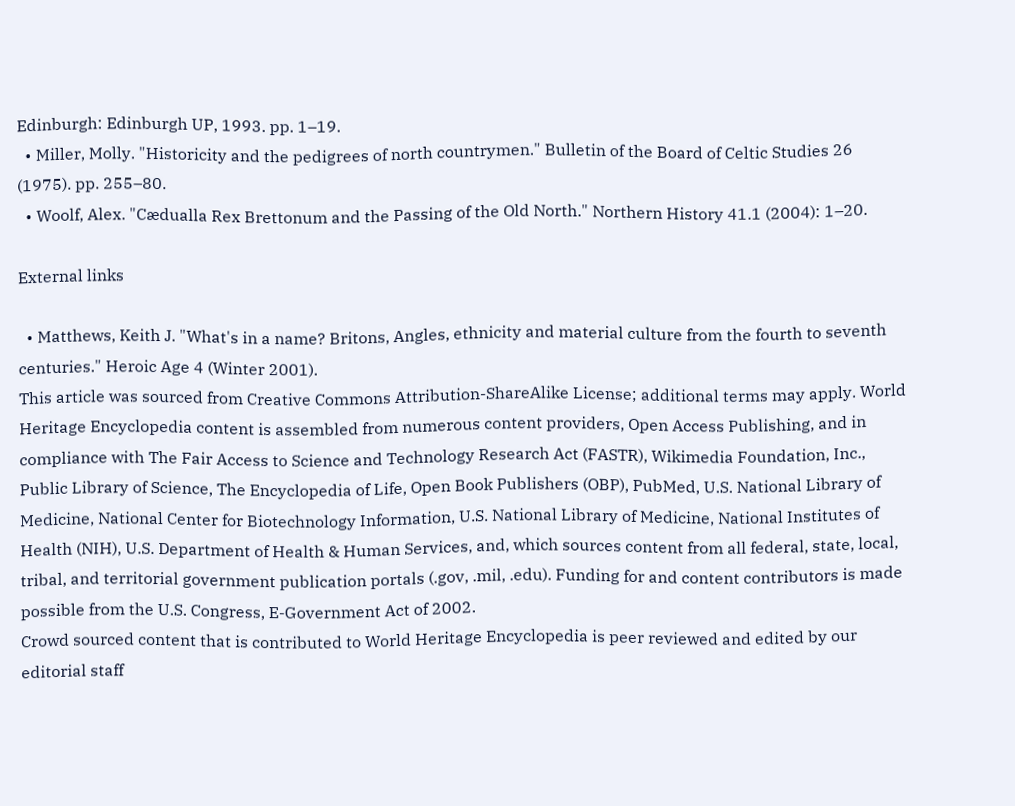Edinburgh: Edinburgh UP, 1993. pp. 1–19.
  • Miller, Molly. "Historicity and the pedigrees of north countrymen." Bulletin of the Board of Celtic Studies 26 (1975). pp. 255–80.
  • Woolf, Alex. "Cædualla Rex Brettonum and the Passing of the Old North." Northern History 41.1 (2004): 1–20.

External links

  • Matthews, Keith J. "What's in a name? Britons, Angles, ethnicity and material culture from the fourth to seventh centuries." Heroic Age 4 (Winter 2001).
This article was sourced from Creative Commons Attribution-ShareAlike License; additional terms may apply. World Heritage Encyclopedia content is assembled from numerous content providers, Open Access Publishing, and in compliance with The Fair Access to Science and Technology Research Act (FASTR), Wikimedia Foundation, Inc., Public Library of Science, The Encyclopedia of Life, Open Book Publishers (OBP), PubMed, U.S. National Library of Medicine, National Center for Biotechnology Information, U.S. National Library of Medicine, National Institutes of Health (NIH), U.S. Department of Health & Human Services, and, which sources content from all federal, state, local, tribal, and territorial government publication portals (.gov, .mil, .edu). Funding for and content contributors is made possible from the U.S. Congress, E-Government Act of 2002.
Crowd sourced content that is contributed to World Heritage Encyclopedia is peer reviewed and edited by our editorial staff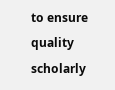to ensure quality scholarly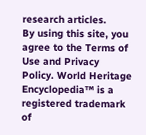research articles.
By using this site, you agree to the Terms of Use and Privacy Policy. World Heritage Encyclopedia™ is a registered trademark of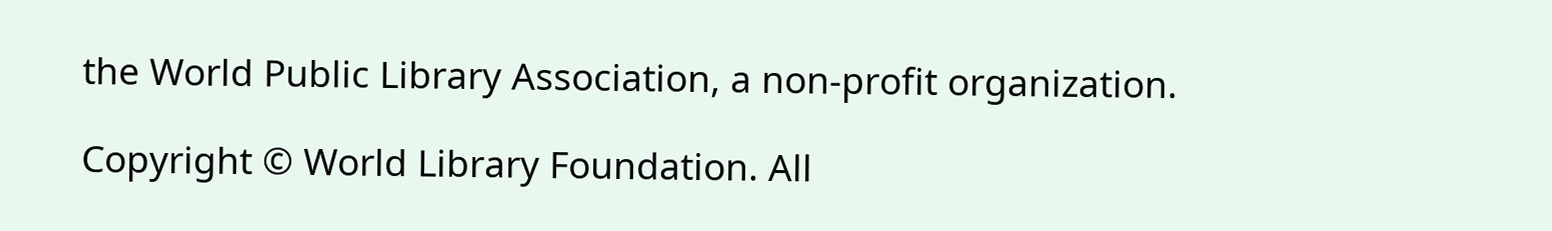the World Public Library Association, a non-profit organization.

Copyright © World Library Foundation. All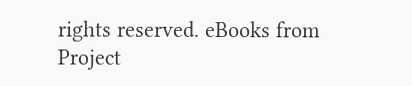rights reserved. eBooks from Project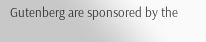Gutenberg are sponsored by the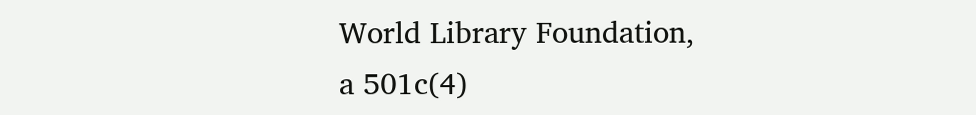World Library Foundation,
a 501c(4)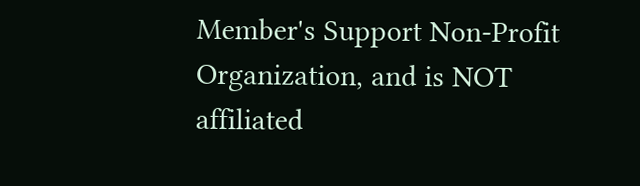Member's Support Non-Profit Organization, and is NOT affiliated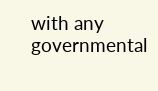with any governmental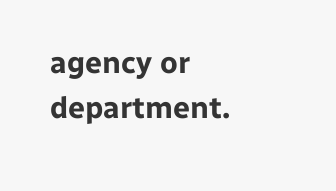agency or department.